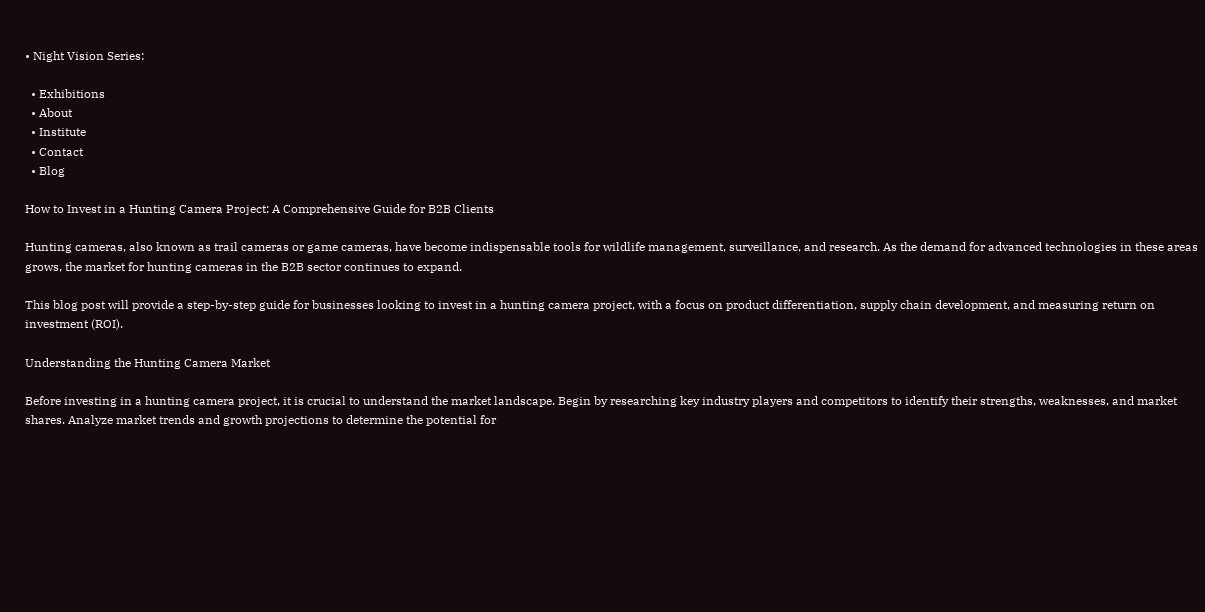• Night Vision Series:

  • Exhibitions
  • About
  • Institute
  • Contact
  • Blog

How to Invest in a Hunting Camera Project: A Comprehensive Guide for B2B Clients

Hunting cameras, also known as trail cameras or game cameras, have become indispensable tools for wildlife management, surveillance, and research. As the demand for advanced technologies in these areas grows, the market for hunting cameras in the B2B sector continues to expand.

This blog post will provide a step-by-step guide for businesses looking to invest in a hunting camera project, with a focus on product differentiation, supply chain development, and measuring return on investment (ROI).

Understanding the Hunting Camera Market

Before investing in a hunting camera project, it is crucial to understand the market landscape. Begin by researching key industry players and competitors to identify their strengths, weaknesses, and market shares. Analyze market trends and growth projections to determine the potential for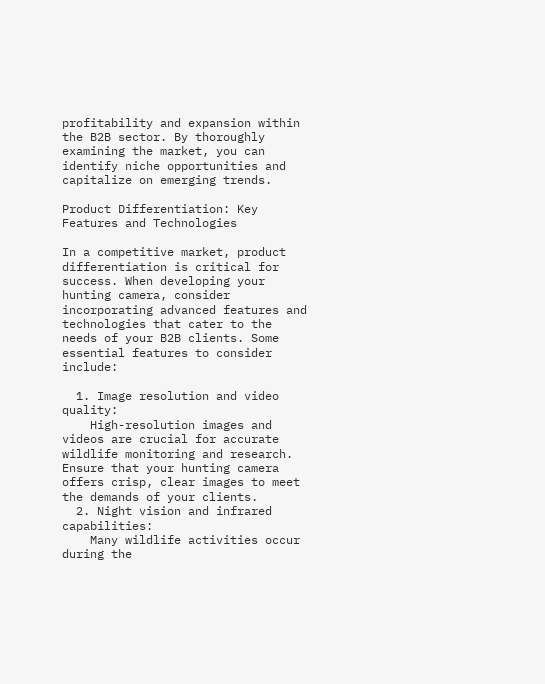profitability and expansion within the B2B sector. By thoroughly examining the market, you can identify niche opportunities and capitalize on emerging trends.

Product Differentiation: Key Features and Technologies

In a competitive market, product differentiation is critical for success. When developing your hunting camera, consider incorporating advanced features and technologies that cater to the needs of your B2B clients. Some essential features to consider include:

  1. Image resolution and video quality:
    High-resolution images and videos are crucial for accurate wildlife monitoring and research. Ensure that your hunting camera offers crisp, clear images to meet the demands of your clients.
  2. Night vision and infrared capabilities:
    Many wildlife activities occur during the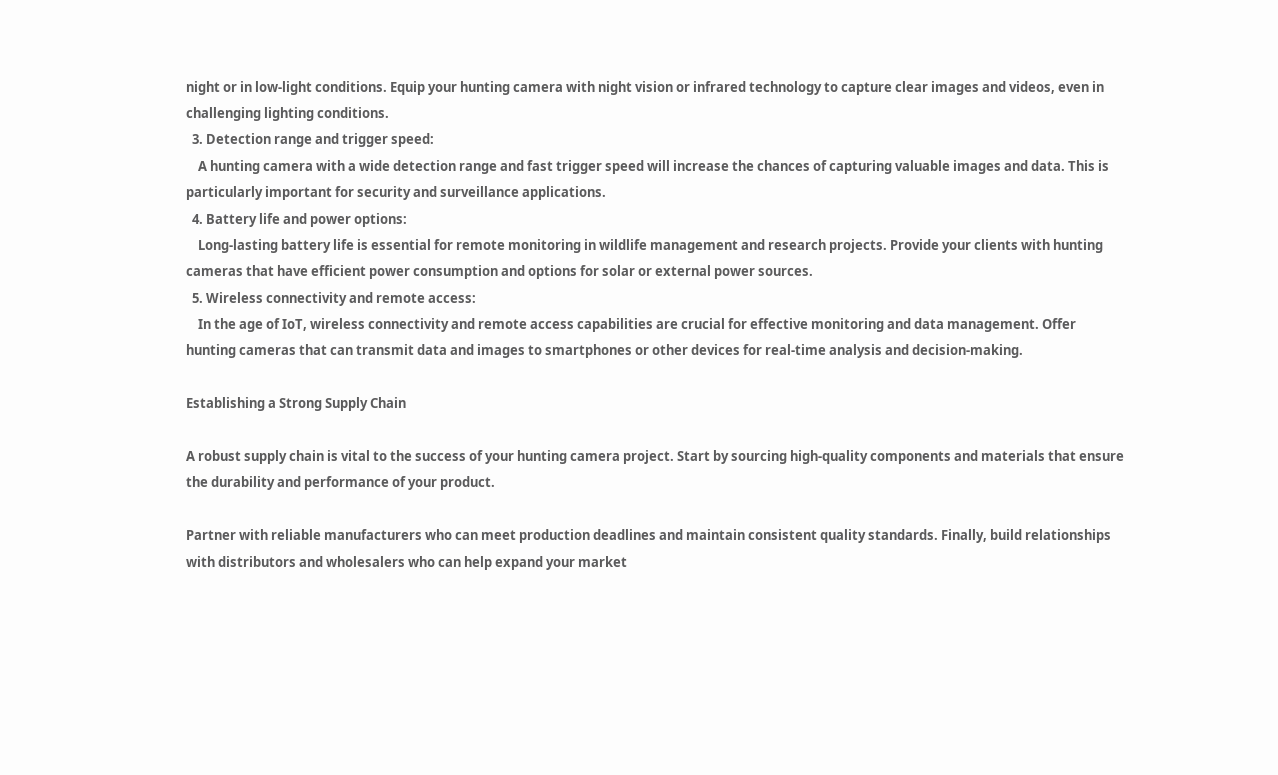night or in low-light conditions. Equip your hunting camera with night vision or infrared technology to capture clear images and videos, even in challenging lighting conditions.
  3. Detection range and trigger speed:
    A hunting camera with a wide detection range and fast trigger speed will increase the chances of capturing valuable images and data. This is particularly important for security and surveillance applications.
  4. Battery life and power options:
    Long-lasting battery life is essential for remote monitoring in wildlife management and research projects. Provide your clients with hunting cameras that have efficient power consumption and options for solar or external power sources.
  5. Wireless connectivity and remote access:
    In the age of IoT, wireless connectivity and remote access capabilities are crucial for effective monitoring and data management. Offer hunting cameras that can transmit data and images to smartphones or other devices for real-time analysis and decision-making.

Establishing a Strong Supply Chain

A robust supply chain is vital to the success of your hunting camera project. Start by sourcing high-quality components and materials that ensure the durability and performance of your product.

Partner with reliable manufacturers who can meet production deadlines and maintain consistent quality standards. Finally, build relationships with distributors and wholesalers who can help expand your market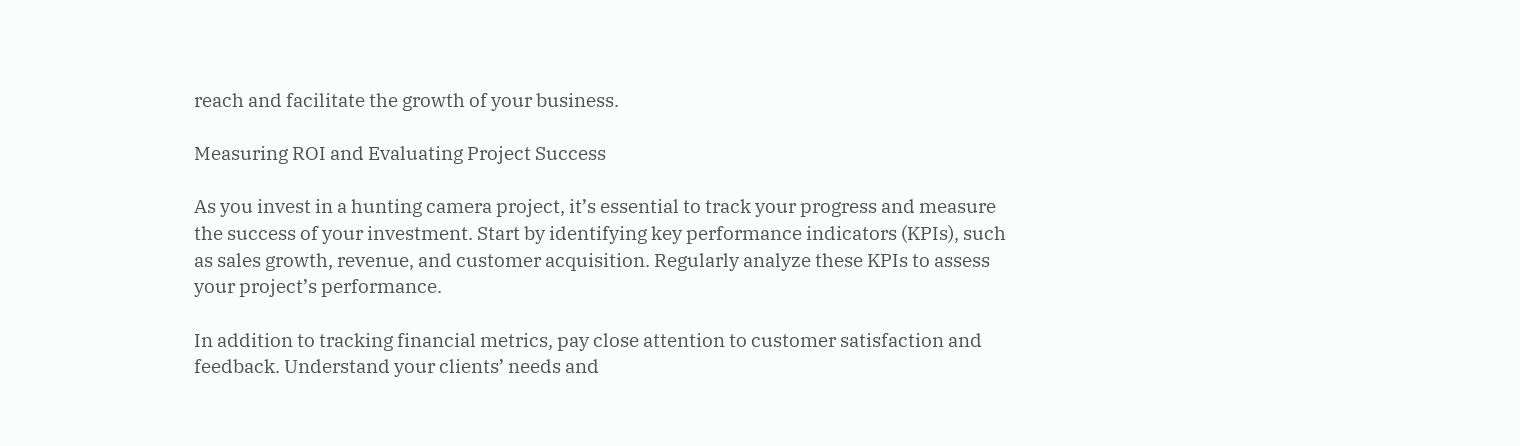reach and facilitate the growth of your business.

Measuring ROI and Evaluating Project Success

As you invest in a hunting camera project, it’s essential to track your progress and measure the success of your investment. Start by identifying key performance indicators (KPIs), such as sales growth, revenue, and customer acquisition. Regularly analyze these KPIs to assess your project’s performance.

In addition to tracking financial metrics, pay close attention to customer satisfaction and feedback. Understand your clients’ needs and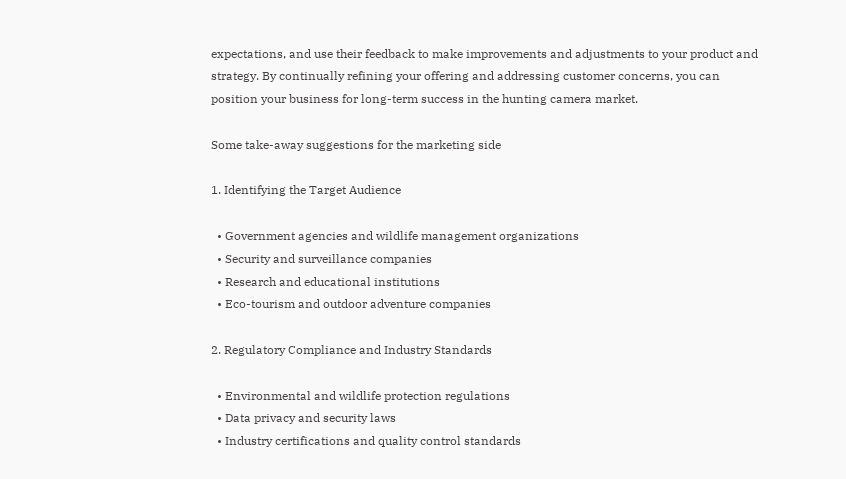expectations, and use their feedback to make improvements and adjustments to your product and strategy. By continually refining your offering and addressing customer concerns, you can position your business for long-term success in the hunting camera market.

Some take-away suggestions for the marketing side

1. Identifying the Target Audience

  • Government agencies and wildlife management organizations
  • Security and surveillance companies
  • Research and educational institutions
  • Eco-tourism and outdoor adventure companies

2. Regulatory Compliance and Industry Standards

  • Environmental and wildlife protection regulations
  • Data privacy and security laws
  • Industry certifications and quality control standards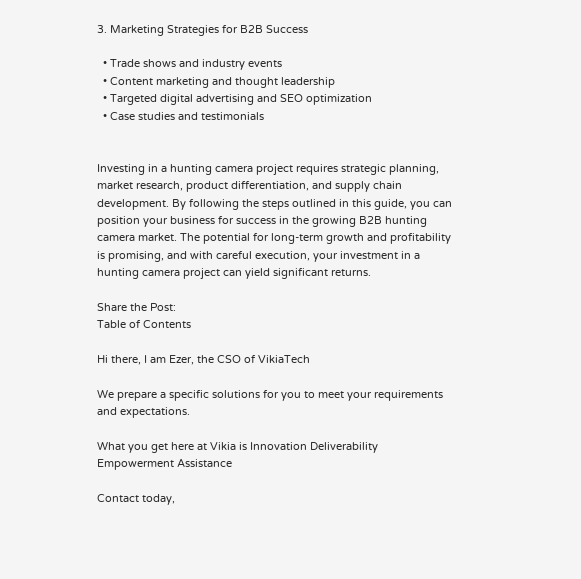3. Marketing Strategies for B2B Success

  • Trade shows and industry events
  • Content marketing and thought leadership
  • Targeted digital advertising and SEO optimization
  • Case studies and testimonials


Investing in a hunting camera project requires strategic planning, market research, product differentiation, and supply chain development. By following the steps outlined in this guide, you can position your business for success in the growing B2B hunting camera market. The potential for long-term growth and profitability is promising, and with careful execution, your investment in a hunting camera project can yield significant returns.

Share the Post:
Table of Contents

Hi there, I am Ezer, the CSO of VikiaTech

We prepare a specific solutions for you to meet your requirements and expectations.

What you get here at Vikia is Innovation Deliverability Empowerment Assistance

Contact today,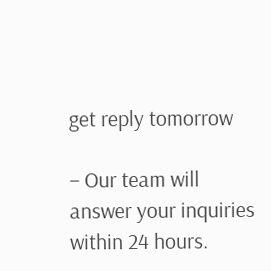get reply tomorrow

– Our team will answer your inquiries within 24 hours.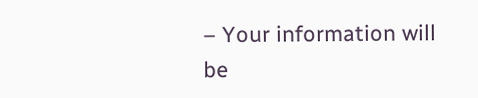– Your information will be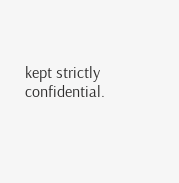kept strictly confidential.